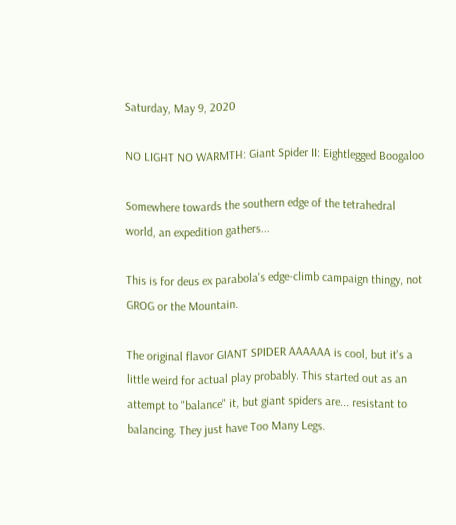Saturday, May 9, 2020

NO LIGHT NO WARMTH: Giant Spider II: Eightlegged Boogaloo

Somewhere towards the southern edge of the tetrahedral world, an expedition gathers...

This is for deus ex parabola's edge-climb campaign thingy, not GROG or the Mountain.

The original flavor GIANT SPIDER AAAAAA is cool, but it's a little weird for actual play probably. This started out as an attempt to "balance" it, but giant spiders are... resistant to balancing. They just have Too Many Legs.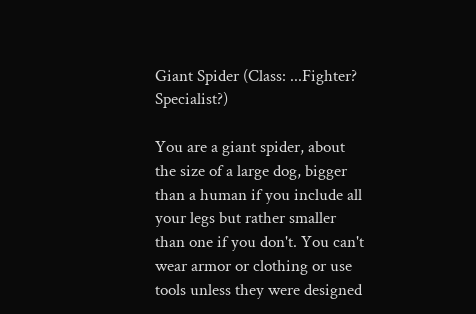Giant Spider (Class: ...Fighter? Specialist?)

You are a giant spider, about the size of a large dog, bigger than a human if you include all your legs but rather smaller than one if you don't. You can't wear armor or clothing or use tools unless they were designed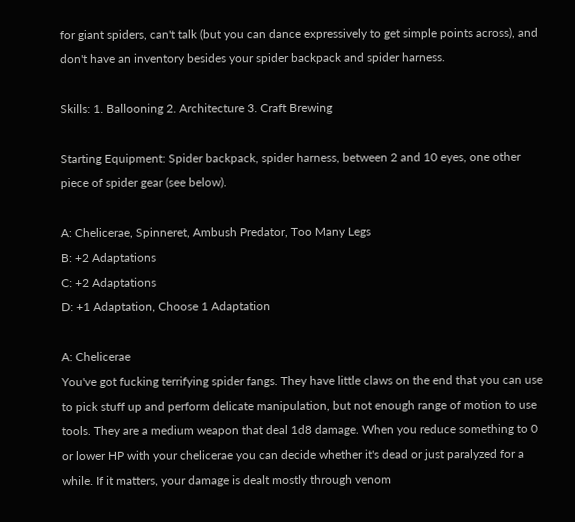for giant spiders, can't talk (but you can dance expressively to get simple points across), and don't have an inventory besides your spider backpack and spider harness.

Skills: 1. Ballooning 2. Architecture 3. Craft Brewing

Starting Equipment: Spider backpack, spider harness, between 2 and 10 eyes, one other piece of spider gear (see below).

A: Chelicerae, Spinneret, Ambush Predator, Too Many Legs
B: +2 Adaptations
C: +2 Adaptations
D: +1 Adaptation, Choose 1 Adaptation

A: Chelicerae
You've got fucking terrifying spider fangs. They have little claws on the end that you can use to pick stuff up and perform delicate manipulation, but not enough range of motion to use tools. They are a medium weapon that deal 1d8 damage. When you reduce something to 0 or lower HP with your chelicerae you can decide whether it's dead or just paralyzed for a while. If it matters, your damage is dealt mostly through venom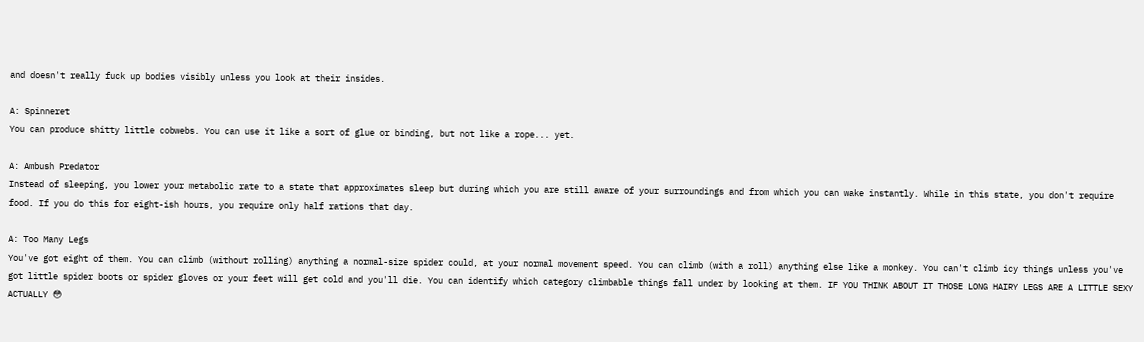and doesn't really fuck up bodies visibly unless you look at their insides.

A: Spinneret
You can produce shitty little cobwebs. You can use it like a sort of glue or binding, but not like a rope... yet.

A: Ambush Predator
Instead of sleeping, you lower your metabolic rate to a state that approximates sleep but during which you are still aware of your surroundings and from which you can wake instantly. While in this state, you don't require food. If you do this for eight-ish hours, you require only half rations that day.

A: Too Many Legs
You've got eight of them. You can climb (without rolling) anything a normal-size spider could, at your normal movement speed. You can climb (with a roll) anything else like a monkey. You can't climb icy things unless you've got little spider boots or spider gloves or your feet will get cold and you'll die. You can identify which category climbable things fall under by looking at them. IF YOU THINK ABOUT IT THOSE LONG HAIRY LEGS ARE A LITTLE SEXY ACTUALLY 😳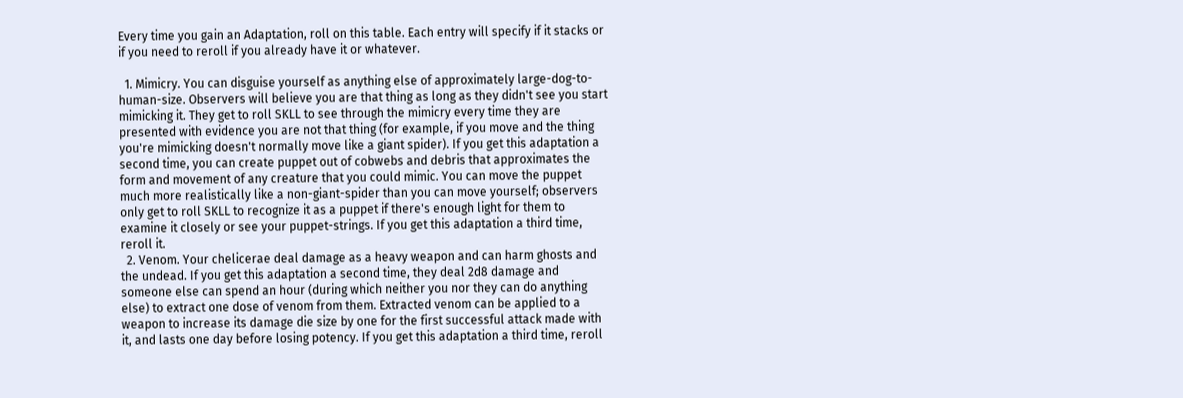Every time you gain an Adaptation, roll on this table. Each entry will specify if it stacks or if you need to reroll if you already have it or whatever.

  1. Mimicry. You can disguise yourself as anything else of approximately large-dog-to-human-size. Observers will believe you are that thing as long as they didn't see you start mimicking it. They get to roll SKLL to see through the mimicry every time they are presented with evidence you are not that thing (for example, if you move and the thing you're mimicking doesn't normally move like a giant spider). If you get this adaptation a second time, you can create puppet out of cobwebs and debris that approximates the form and movement of any creature that you could mimic. You can move the puppet much more realistically like a non-giant-spider than you can move yourself; observers only get to roll SKLL to recognize it as a puppet if there's enough light for them to examine it closely or see your puppet-strings. If you get this adaptation a third time, reroll it.
  2. Venom. Your chelicerae deal damage as a heavy weapon and can harm ghosts and the undead. If you get this adaptation a second time, they deal 2d8 damage and someone else can spend an hour (during which neither you nor they can do anything else) to extract one dose of venom from them. Extracted venom can be applied to a weapon to increase its damage die size by one for the first successful attack made with it, and lasts one day before losing potency. If you get this adaptation a third time, reroll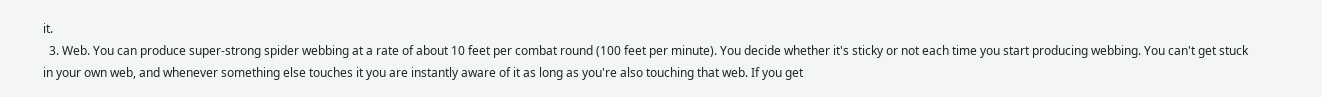it.
  3. Web. You can produce super-strong spider webbing at a rate of about 10 feet per combat round (100 feet per minute). You decide whether it's sticky or not each time you start producing webbing. You can't get stuck in your own web, and whenever something else touches it you are instantly aware of it as long as you're also touching that web. If you get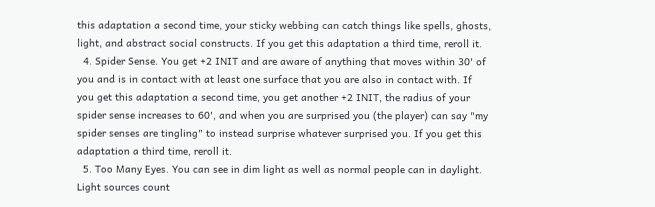this adaptation a second time, your sticky webbing can catch things like spells, ghosts, light, and abstract social constructs. If you get this adaptation a third time, reroll it.
  4. Spider Sense. You get +2 INIT and are aware of anything that moves within 30' of you and is in contact with at least one surface that you are also in contact with. If you get this adaptation a second time, you get another +2 INIT, the radius of your spider sense increases to 60', and when you are surprised you (the player) can say "my spider senses are tingling" to instead surprise whatever surprised you. If you get this adaptation a third time, reroll it.
  5. Too Many Eyes. You can see in dim light as well as normal people can in daylight. Light sources count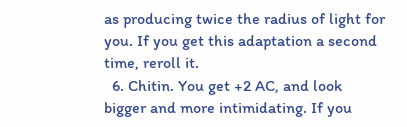as producing twice the radius of light for you. If you get this adaptation a second time, reroll it.
  6. Chitin. You get +2 AC, and look bigger and more intimidating. If you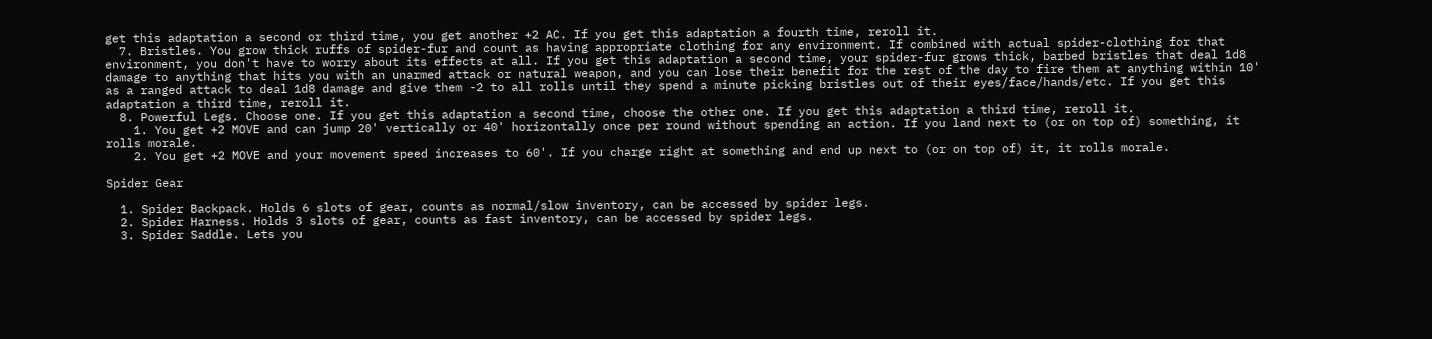get this adaptation a second or third time, you get another +2 AC. If you get this adaptation a fourth time, reroll it.
  7. Bristles. You grow thick ruffs of spider-fur and count as having appropriate clothing for any environment. If combined with actual spider-clothing for that environment, you don't have to worry about its effects at all. If you get this adaptation a second time, your spider-fur grows thick, barbed bristles that deal 1d8 damage to anything that hits you with an unarmed attack or natural weapon, and you can lose their benefit for the rest of the day to fire them at anything within 10' as a ranged attack to deal 1d8 damage and give them -2 to all rolls until they spend a minute picking bristles out of their eyes/face/hands/etc. If you get this adaptation a third time, reroll it.
  8. Powerful Legs. Choose one. If you get this adaptation a second time, choose the other one. If you get this adaptation a third time, reroll it.
    1. You get +2 MOVE and can jump 20' vertically or 40' horizontally once per round without spending an action. If you land next to (or on top of) something, it rolls morale.
    2. You get +2 MOVE and your movement speed increases to 60'. If you charge right at something and end up next to (or on top of) it, it rolls morale.

Spider Gear

  1. Spider Backpack. Holds 6 slots of gear, counts as normal/slow inventory, can be accessed by spider legs.
  2. Spider Harness. Holds 3 slots of gear, counts as fast inventory, can be accessed by spider legs.
  3. Spider Saddle. Lets you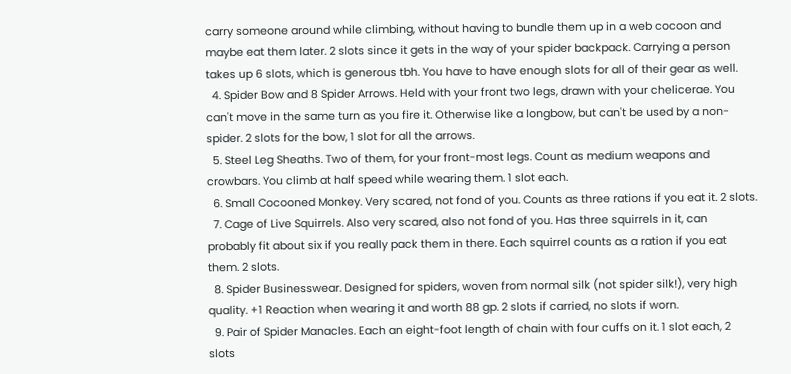carry someone around while climbing, without having to bundle them up in a web cocoon and maybe eat them later. 2 slots since it gets in the way of your spider backpack. Carrying a person takes up 6 slots, which is generous tbh. You have to have enough slots for all of their gear as well.
  4. Spider Bow and 8 Spider Arrows. Held with your front two legs, drawn with your chelicerae. You can't move in the same turn as you fire it. Otherwise like a longbow, but can't be used by a non-spider. 2 slots for the bow, 1 slot for all the arrows.
  5. Steel Leg Sheaths. Two of them, for your front-most legs. Count as medium weapons and crowbars. You climb at half speed while wearing them. 1 slot each.
  6. Small Cocooned Monkey. Very scared, not fond of you. Counts as three rations if you eat it. 2 slots.
  7. Cage of Live Squirrels. Also very scared, also not fond of you. Has three squirrels in it, can probably fit about six if you really pack them in there. Each squirrel counts as a ration if you eat them. 2 slots.
  8. Spider Businesswear. Designed for spiders, woven from normal silk (not spider silk!), very high quality. +1 Reaction when wearing it and worth 88 gp. 2 slots if carried, no slots if worn.
  9. Pair of Spider Manacles. Each an eight-foot length of chain with four cuffs on it. 1 slot each, 2 slots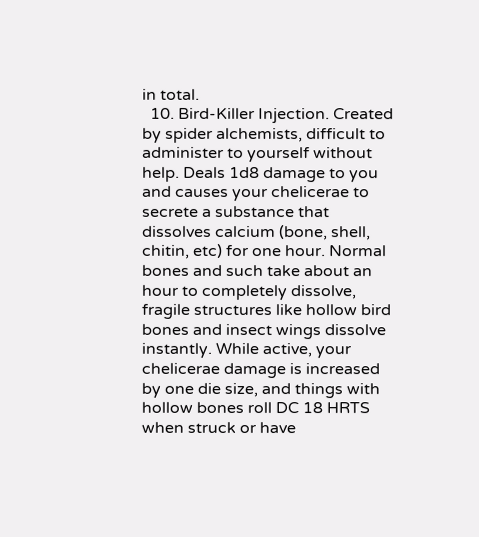in total.
  10. Bird-Killer Injection. Created by spider alchemists, difficult to administer to yourself without help. Deals 1d8 damage to you and causes your chelicerae to secrete a substance that dissolves calcium (bone, shell, chitin, etc) for one hour. Normal bones and such take about an hour to completely dissolve, fragile structures like hollow bird bones and insect wings dissolve instantly. While active, your chelicerae damage is increased by one die size, and things with hollow bones roll DC 18 HRTS when struck or have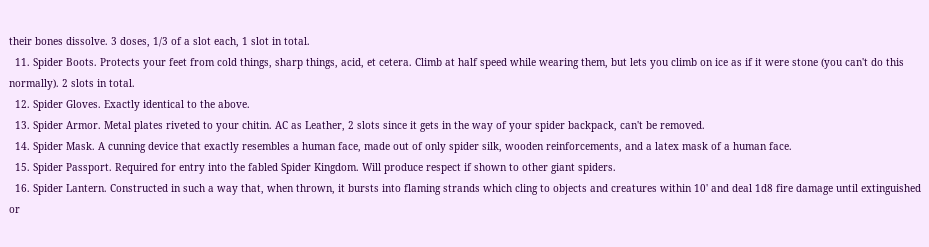their bones dissolve. 3 doses, 1/3 of a slot each, 1 slot in total.
  11. Spider Boots. Protects your feet from cold things, sharp things, acid, et cetera. Climb at half speed while wearing them, but lets you climb on ice as if it were stone (you can't do this normally). 2 slots in total.
  12. Spider Gloves. Exactly identical to the above.
  13. Spider Armor. Metal plates riveted to your chitin. AC as Leather, 2 slots since it gets in the way of your spider backpack, can't be removed.
  14. Spider Mask. A cunning device that exactly resembles a human face, made out of only spider silk, wooden reinforcements, and a latex mask of a human face.
  15. Spider Passport. Required for entry into the fabled Spider Kingdom. Will produce respect if shown to other giant spiders.
  16. Spider Lantern. Constructed in such a way that, when thrown, it bursts into flaming strands which cling to objects and creatures within 10' and deal 1d8 fire damage until extinguished or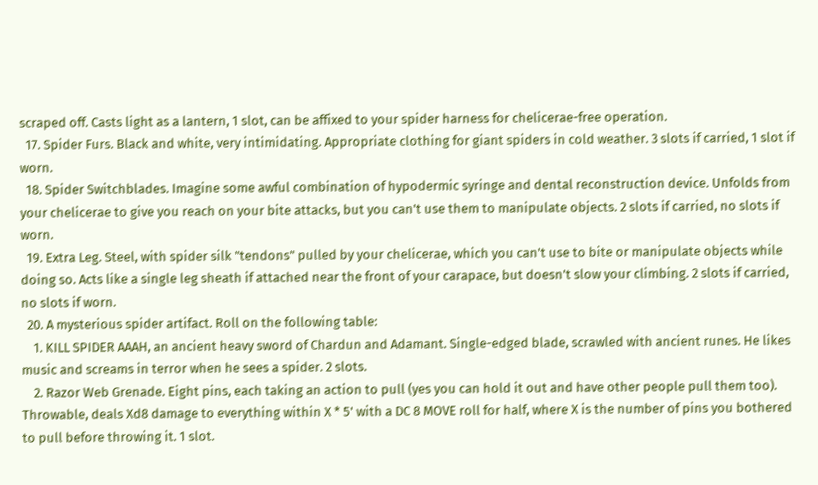scraped off. Casts light as a lantern, 1 slot, can be affixed to your spider harness for chelicerae-free operation.
  17. Spider Furs. Black and white, very intimidating. Appropriate clothing for giant spiders in cold weather. 3 slots if carried, 1 slot if worn.
  18. Spider Switchblades. Imagine some awful combination of hypodermic syringe and dental reconstruction device. Unfolds from your chelicerae to give you reach on your bite attacks, but you can't use them to manipulate objects. 2 slots if carried, no slots if worn.
  19. Extra Leg. Steel, with spider silk "tendons" pulled by your chelicerae, which you can't use to bite or manipulate objects while doing so. Acts like a single leg sheath if attached near the front of your carapace, but doesn't slow your climbing. 2 slots if carried, no slots if worn.
  20. A mysterious spider artifact. Roll on the following table:
    1. KILL SPIDER AAAH, an ancient heavy sword of Chardun and Adamant. Single-edged blade, scrawled with ancient runes. He likes music and screams in terror when he sees a spider. 2 slots.
    2. Razor Web Grenade. Eight pins, each taking an action to pull (yes you can hold it out and have other people pull them too). Throwable, deals Xd8 damage to everything within X * 5' with a DC 8 MOVE roll for half, where X is the number of pins you bothered to pull before throwing it. 1 slot.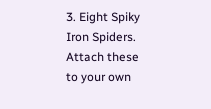3. Eight Spiky Iron Spiders. Attach these to your own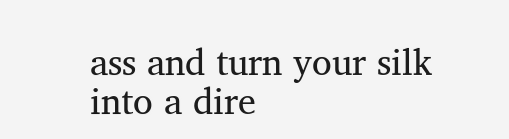ass and turn your silk into a dire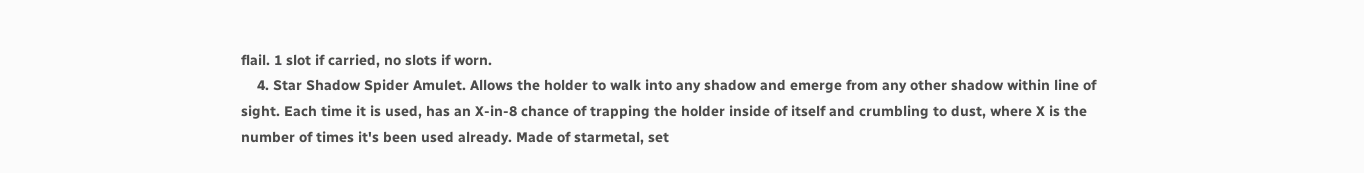flail. 1 slot if carried, no slots if worn.
    4. Star Shadow Spider Amulet. Allows the holder to walk into any shadow and emerge from any other shadow within line of sight. Each time it is used, has an X-in-8 chance of trapping the holder inside of itself and crumbling to dust, where X is the number of times it's been used already. Made of starmetal, set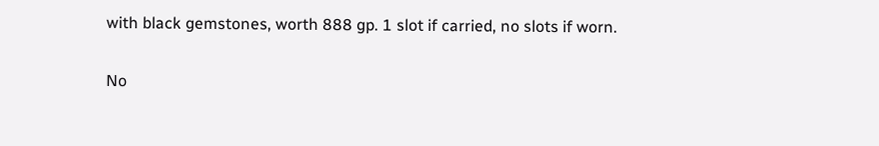with black gemstones, worth 888 gp. 1 slot if carried, no slots if worn.

No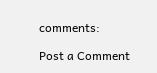comments:

Post a Comment